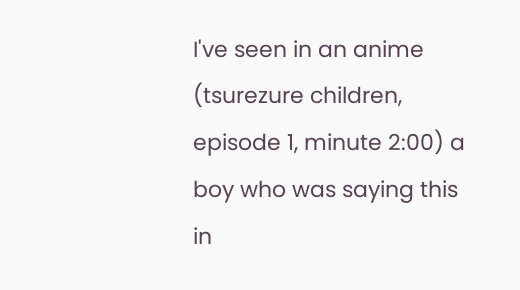I've seen in an anime (tsurezure children, episode 1, minute 2:00) a boy who was saying this in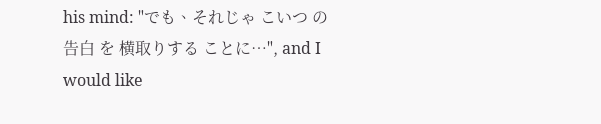his mind: "でも、それじゃ こいつ の 告白 を 横取りする ことに…", and I would like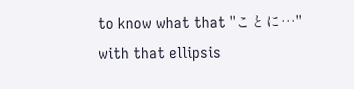to know what that "ことに…" with that ellipsis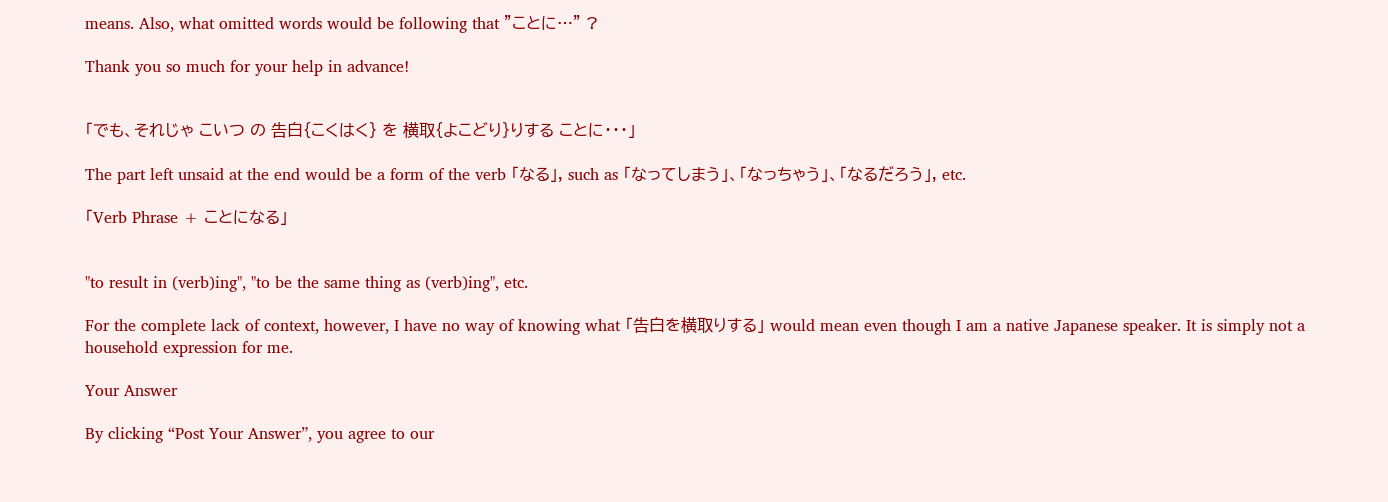means. Also, what omitted words would be following that "ことに…" ?

Thank you so much for your help in advance!


「でも、それじゃ こいつ の 告白{こくはく} を 横取{よこどり}りする ことに・・・」

The part left unsaid at the end would be a form of the verb 「なる」, such as 「なってしまう」、「なっちゃう」、「なるだろう」, etc.

「Verb Phrase + ことになる」


"to result in (verb)ing", "to be the same thing as (verb)ing", etc.

For the complete lack of context, however, I have no way of knowing what 「告白を横取りする」 would mean even though I am a native Japanese speaker. It is simply not a household expression for me.

Your Answer

By clicking “Post Your Answer”, you agree to our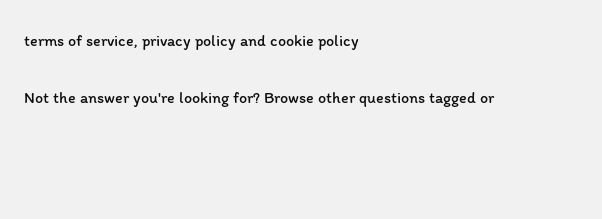terms of service, privacy policy and cookie policy

Not the answer you're looking for? Browse other questions tagged or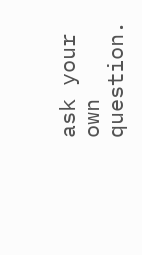ask your own question.